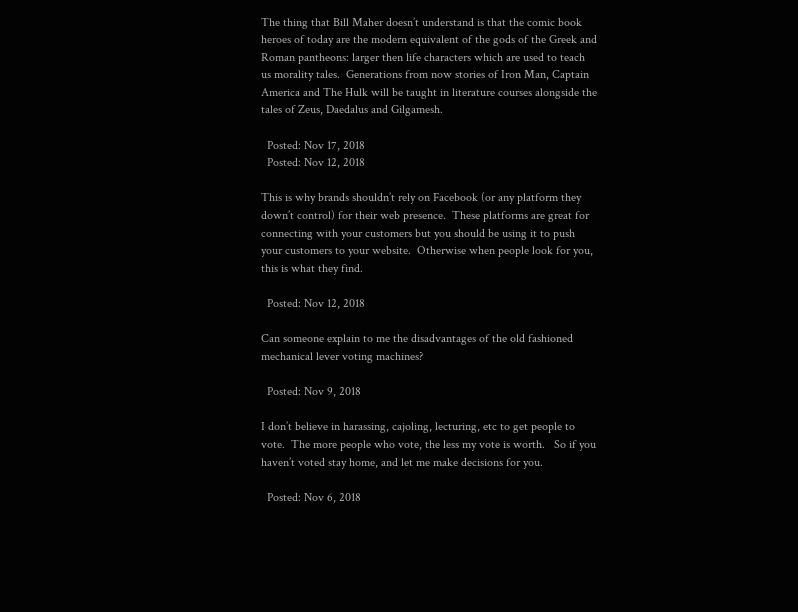The thing that Bill Maher doesn’t understand is that the comic book heroes of today are the modern equivalent of the gods of the Greek and Roman pantheons: larger then life characters which are used to teach us morality tales.  Generations from now stories of Iron Man, Captain America and The Hulk will be taught in literature courses alongside the tales of Zeus, Daedalus and Gilgamesh.

  Posted: Nov 17, 2018
  Posted: Nov 12, 2018

This is why brands shouldn’t rely on Facebook (or any platform they down’t control) for their web presence.  These platforms are great for connecting with your customers but you should be using it to push your customers to your website.  Otherwise when people look for you, this is what they find.

  Posted: Nov 12, 2018

Can someone explain to me the disadvantages of the old fashioned mechanical lever voting machines?

  Posted: Nov 9, 2018

I don’t believe in harassing, cajoling, lecturing, etc to get people to vote.  The more people who vote, the less my vote is worth.   So if you haven’t voted stay home, and let me make decisions for you.

  Posted: Nov 6, 2018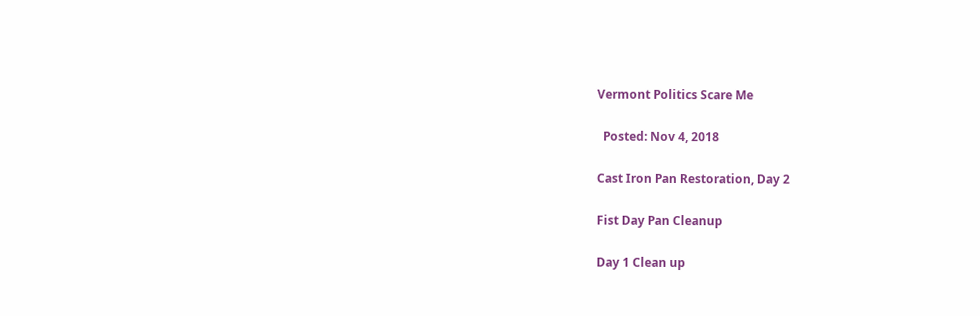Vermont Politics Scare Me

  Posted: Nov 4, 2018

Cast Iron Pan Restoration, Day 2

Fist Day Pan Cleanup

Day 1 Clean up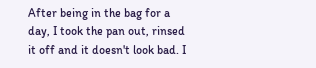After being in the bag for a day, I took the pan out, rinsed it off and it doesn't look bad. I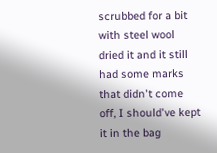scrubbed for a bit with steel wool dried it and it still had some marks that didn't come off, I should've kept it in the bag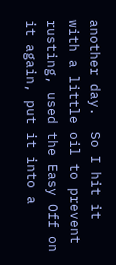another day.  So I hit it with a little oil to prevent rusting, used the Easy Off on it again, put it into a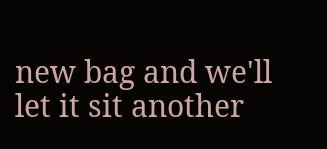new bag and we'll let it sit another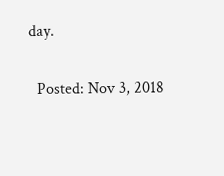day.

  Posted: Nov 3, 2018